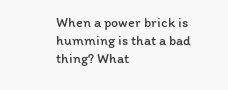When a power brick is humming is that a bad thing? What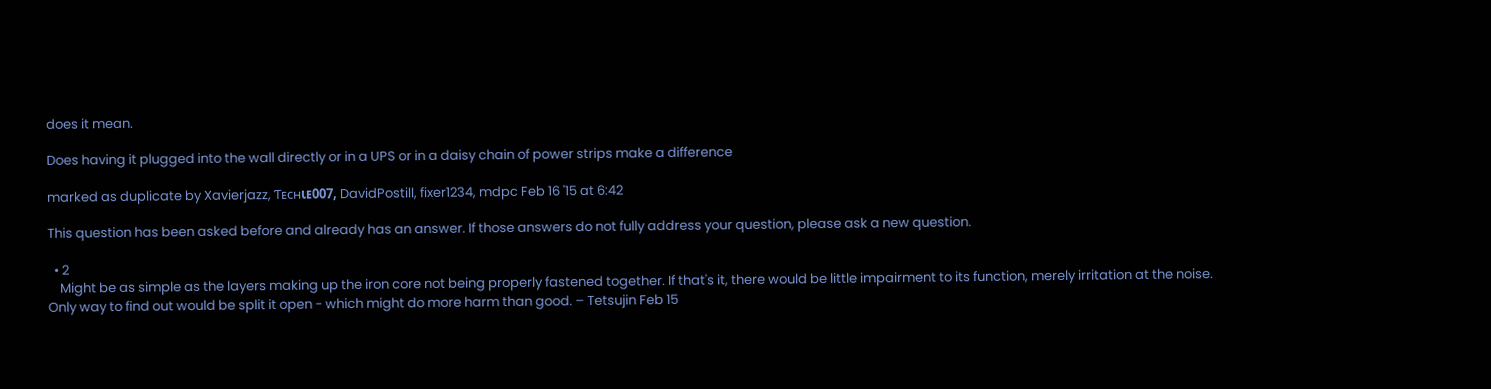does it mean.

Does having it plugged into the wall directly or in a UPS or in a daisy chain of power strips make a difference

marked as duplicate by Xavierjazz, Ƭᴇcʜιᴇ007, DavidPostill, fixer1234, mdpc Feb 16 '15 at 6:42

This question has been asked before and already has an answer. If those answers do not fully address your question, please ask a new question.

  • 2
    Might be as simple as the layers making up the iron core not being properly fastened together. If that's it, there would be little impairment to its function, merely irritation at the noise. Only way to find out would be split it open - which might do more harm than good. – Tetsujin Feb 15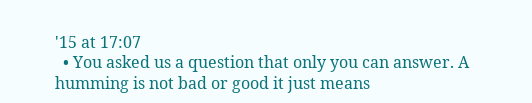'15 at 17:07
  • You asked us a question that only you can answer. A humming is not bad or good it just means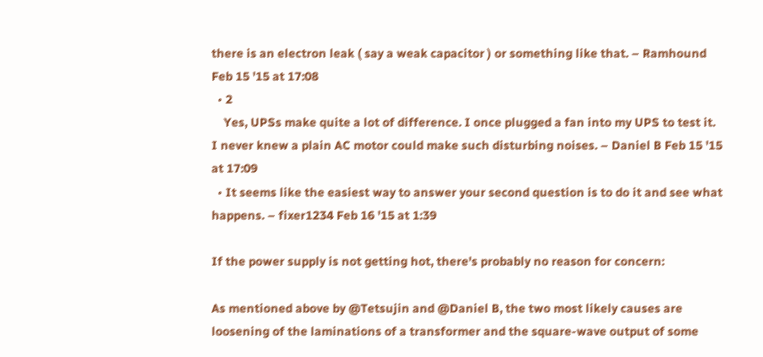there is an electron leak ( say a weak capacitor ) or something like that. – Ramhound Feb 15 '15 at 17:08
  • 2
    Yes, UPSs make quite a lot of difference. I once plugged a fan into my UPS to test it. I never knew a plain AC motor could make such disturbing noises. – Daniel B Feb 15 '15 at 17:09
  • It seems like the easiest way to answer your second question is to do it and see what happens. – fixer1234 Feb 16 '15 at 1:39

If the power supply is not getting hot, there's probably no reason for concern:

As mentioned above by @Tetsujin and @Daniel B, the two most likely causes are loosening of the laminations of a transformer and the square-wave output of some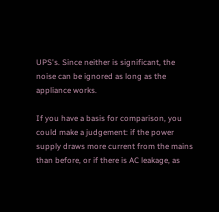UPS's. Since neither is significant, the noise can be ignored as long as the appliance works.

If you have a basis for comparison, you could make a judgement: if the power supply draws more current from the mains than before, or if there is AC leakage, as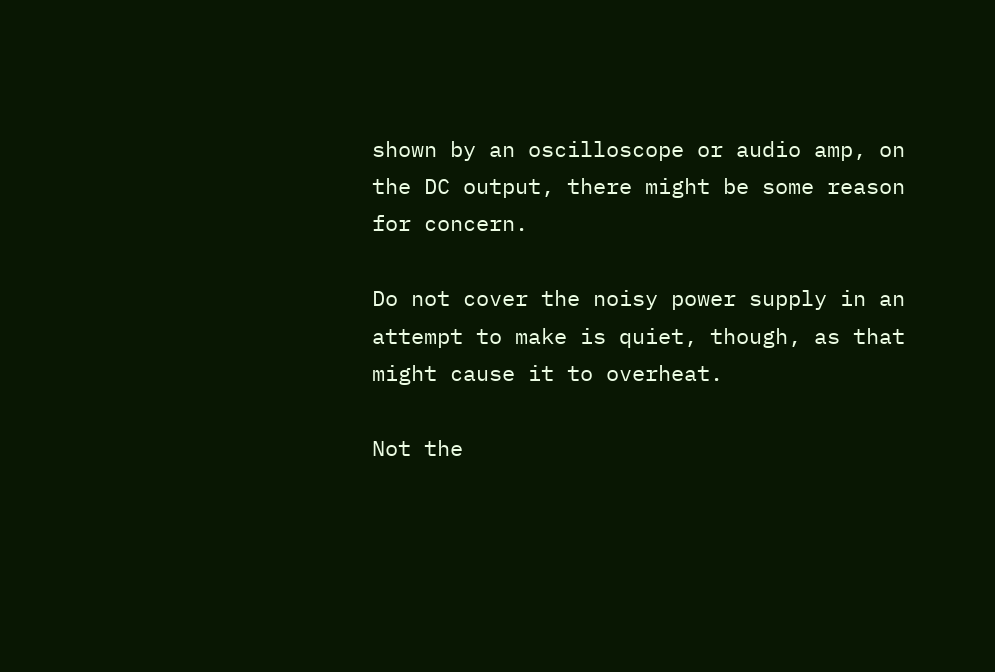shown by an oscilloscope or audio amp, on the DC output, there might be some reason for concern.

Do not cover the noisy power supply in an attempt to make is quiet, though, as that might cause it to overheat.

Not the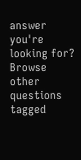answer you're looking for? Browse other questions tagged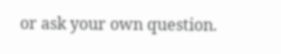or ask your own question.